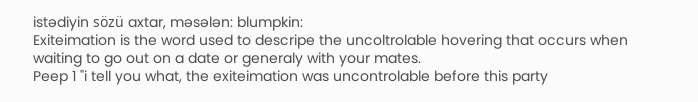istədiyin sözü axtar, məsələn: blumpkin:
Exiteimation is the word used to descripe the uncoltrolable hovering that occurs when waiting to go out on a date or generaly with your mates.
Peep 1 "i tell you what, the exiteimation was uncontrolable before this party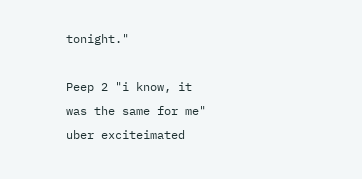tonight."

Peep 2 "i know, it was the same for me"
uber exciteimated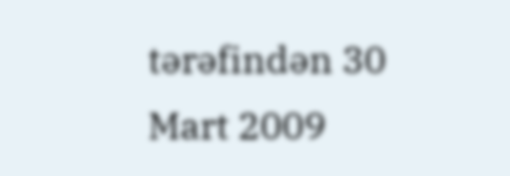tərəfindən 30 Mart 2009